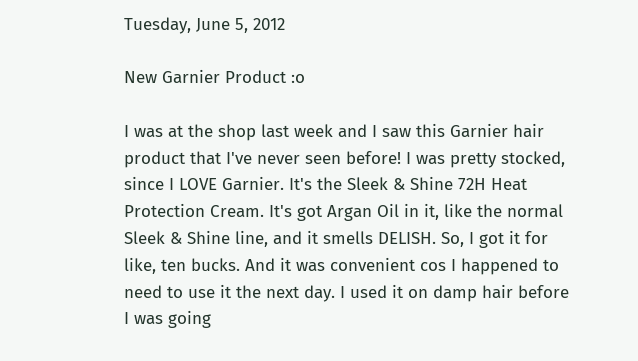Tuesday, June 5, 2012

New Garnier Product :o

I was at the shop last week and I saw this Garnier hair product that I've never seen before! I was pretty stocked, since I LOVE Garnier. It's the Sleek & Shine 72H Heat Protection Cream. It's got Argan Oil in it, like the normal Sleek & Shine line, and it smells DELISH. So, I got it for like, ten bucks. And it was convenient cos I happened to need to use it the next day. I used it on damp hair before I was going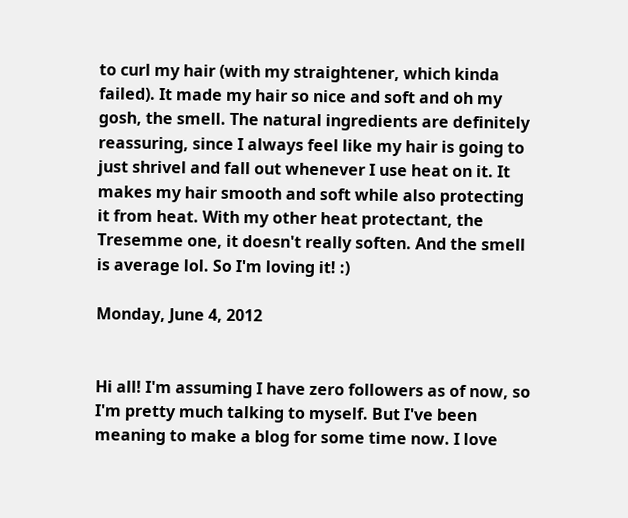to curl my hair (with my straightener, which kinda failed). It made my hair so nice and soft and oh my gosh, the smell. The natural ingredients are definitely reassuring, since I always feel like my hair is going to just shrivel and fall out whenever I use heat on it. It makes my hair smooth and soft while also protecting it from heat. With my other heat protectant, the Tresemme one, it doesn't really soften. And the smell is average lol. So I'm loving it! :)

Monday, June 4, 2012


Hi all! I'm assuming I have zero followers as of now, so I'm pretty much talking to myself. But I've been meaning to make a blog for some time now. I love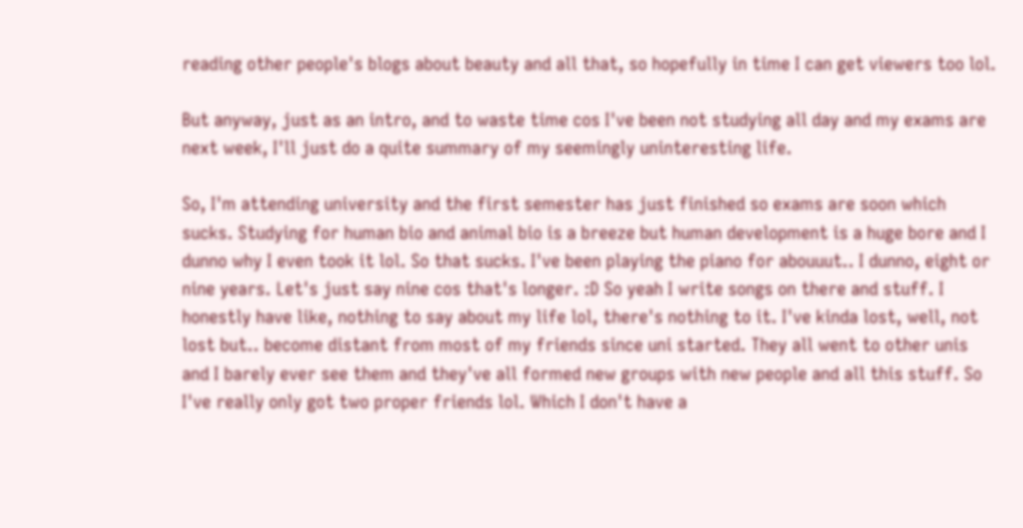reading other people's blogs about beauty and all that, so hopefully in time I can get viewers too lol.

But anyway, just as an intro, and to waste time cos I've been not studying all day and my exams are next week, I'll just do a quite summary of my seemingly uninteresting life.

So, I'm attending university and the first semester has just finished so exams are soon which sucks. Studying for human bio and animal bio is a breeze but human development is a huge bore and I dunno why I even took it lol. So that sucks. I've been playing the piano for abouuut.. I dunno, eight or nine years. Let's just say nine cos that's longer. :D So yeah I write songs on there and stuff. I honestly have like, nothing to say about my life lol, there's nothing to it. I've kinda lost, well, not lost but.. become distant from most of my friends since uni started. They all went to other unis and I barely ever see them and they've all formed new groups with new people and all this stuff. So I've really only got two proper friends lol. Which I don't have a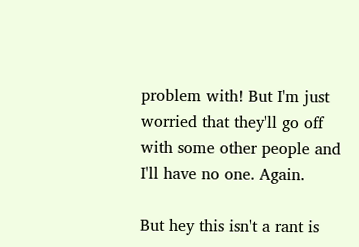problem with! But I'm just worried that they'll go off with some other people and I'll have no one. Again.

But hey this isn't a rant is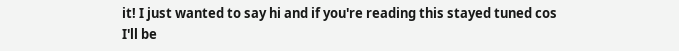it! I just wanted to say hi and if you're reading this stayed tuned cos I'll be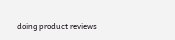doing product reviews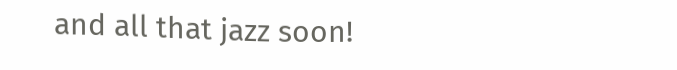and all that jazz soon!